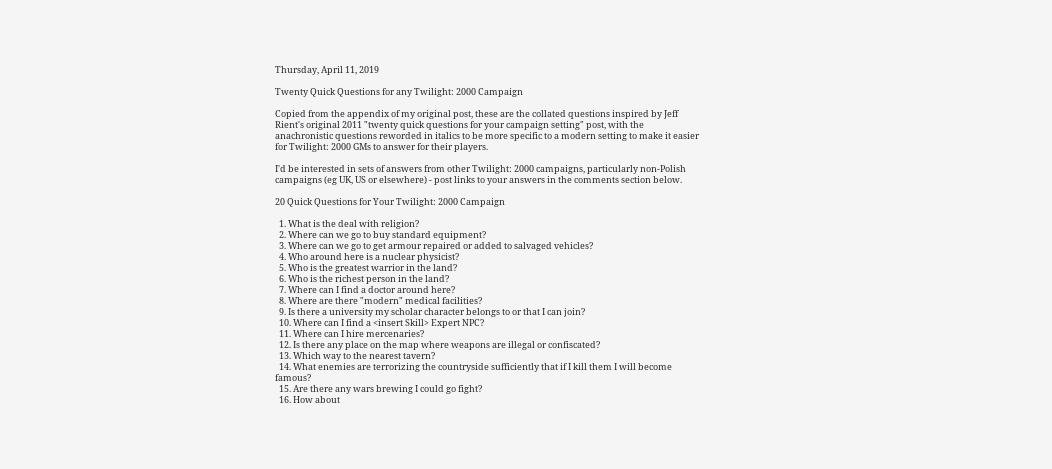Thursday, April 11, 2019

Twenty Quick Questions for any Twilight: 2000 Campaign

Copied from the appendix of my original post, these are the collated questions inspired by Jeff Rient's original 2011 "twenty quick questions for your campaign setting" post, with the anachronistic questions reworded in italics to be more specific to a modern setting to make it easier for Twilight: 2000 GMs to answer for their players.

I'd be interested in sets of answers from other Twilight: 2000 campaigns, particularly non-Polish campaigns (eg UK, US or elsewhere) - post links to your answers in the comments section below.

20 Quick Questions for Your Twilight: 2000 Campaign

  1. What is the deal with religion?
  2. Where can we go to buy standard equipment?
  3. Where can we go to get armour repaired or added to salvaged vehicles?
  4. Who around here is a nuclear physicist?
  5. Who is the greatest warrior in the land?
  6. Who is the richest person in the land?
  7. Where can I find a doctor around here?
  8. Where are there "modern" medical facilities?
  9. Is there a university my scholar character belongs to or that I can join?
  10. Where can I find a <insert Skill> Expert NPC?
  11. Where can I hire mercenaries?
  12. Is there any place on the map where weapons are illegal or confiscated?
  13. Which way to the nearest tavern?
  14. What enemies are terrorizing the countryside sufficiently that if I kill them I will become famous?
  15. Are there any wars brewing I could go fight?
  16. How about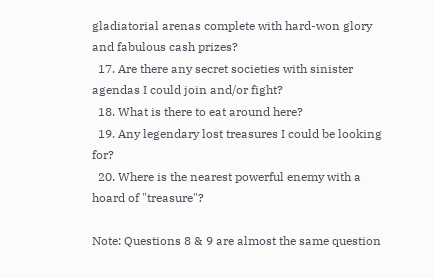gladiatorial arenas complete with hard-won glory and fabulous cash prizes?
  17. Are there any secret societies with sinister agendas I could join and/or fight?
  18. What is there to eat around here?
  19. Any legendary lost treasures I could be looking for?
  20. Where is the nearest powerful enemy with a hoard of "treasure"?

Note: Questions 8 & 9 are almost the same question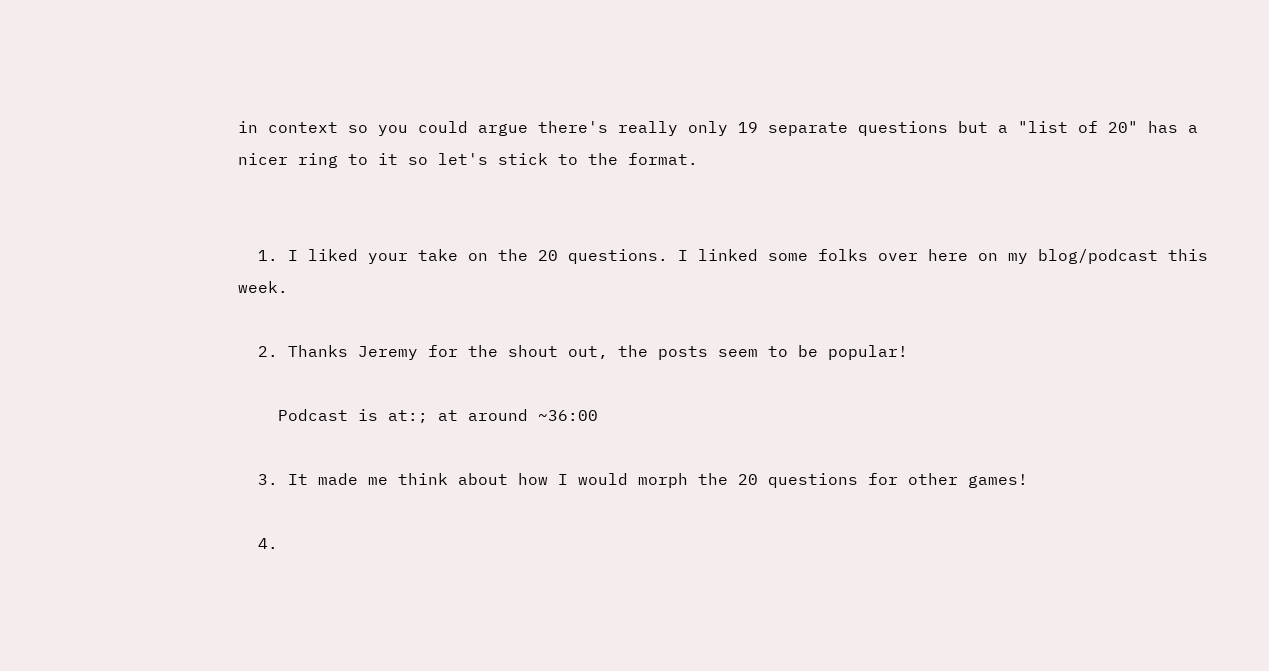in context so you could argue there's really only 19 separate questions but a "list of 20" has a nicer ring to it so let's stick to the format.


  1. I liked your take on the 20 questions. I linked some folks over here on my blog/podcast this week.

  2. Thanks Jeremy for the shout out, the posts seem to be popular!

    Podcast is at:; at around ~36:00

  3. It made me think about how I would morph the 20 questions for other games!

  4.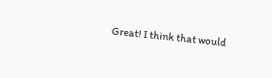Great! I think that would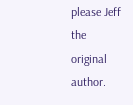please Jeff the original author.